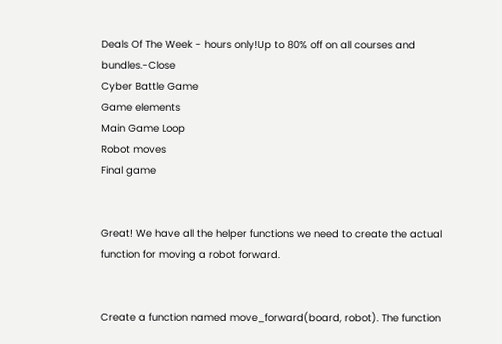Deals Of The Week - hours only!Up to 80% off on all courses and bundles.-Close
Cyber Battle Game
Game elements
Main Game Loop
Robot moves
Final game


Great! We have all the helper functions we need to create the actual function for moving a robot forward.


Create a function named move_forward(board, robot). The function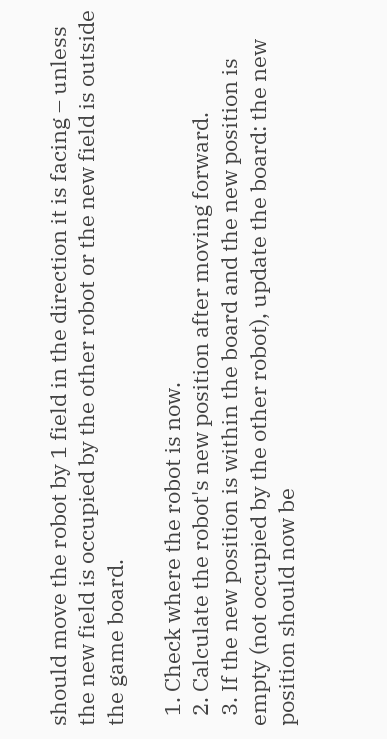should move the robot by 1 field in the direction it is facing – unless the new field is occupied by the other robot or the new field is outside the game board.

  1. Check where the robot is now.
  2. Calculate the robot's new position after moving forward.
  3. If the new position is within the board and the new position is empty (not occupied by the other robot), update the board: the new position should now be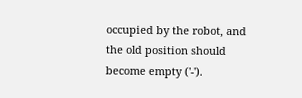occupied by the robot, and the old position should become empty ('-').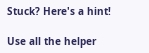Stuck? Here's a hint!

Use all the helper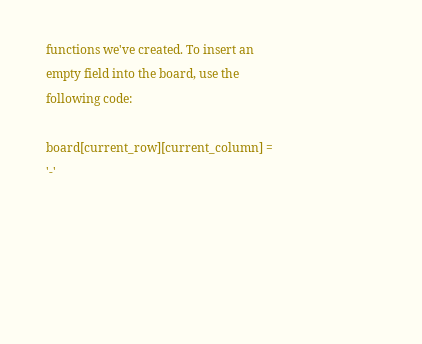functions we've created. To insert an empty field into the board, use the following code:

board[current_row][current_column] = '-'